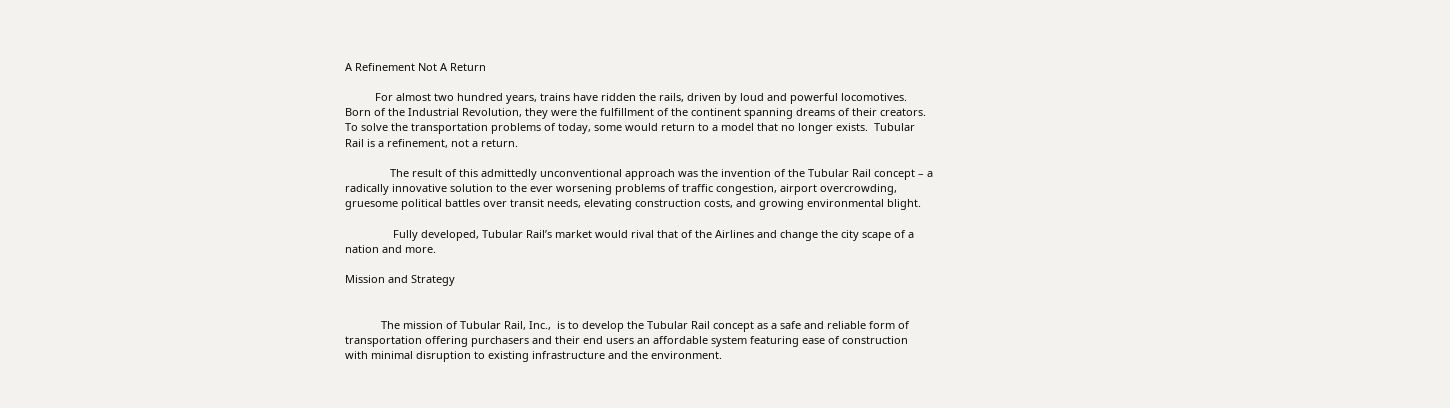A Refinement Not A Return

          For almost two hundred years, trains have ridden the rails, driven by loud and powerful locomotives. Born of the Industrial Revolution, they were the fulfillment of the continent spanning dreams of their creators.  To solve the transportation problems of today, some would return to a model that no longer exists.  Tubular Rail is a refinement, not a return.

               The result of this admittedly unconventional approach was the invention of the Tubular Rail concept – a radically innovative solution to the ever worsening problems of traffic congestion, airport overcrowding, gruesome political battles over transit needs, elevating construction costs, and growing environmental blight.

                Fully developed, Tubular Rail’s market would rival that of the Airlines and change the city scape of a nation and more.

Mission and Strategy


            The mission of Tubular Rail, Inc.,  is to develop the Tubular Rail concept as a safe and reliable form of transportation offering purchasers and their end users an affordable system featuring ease of construction with minimal disruption to existing infrastructure and the environment.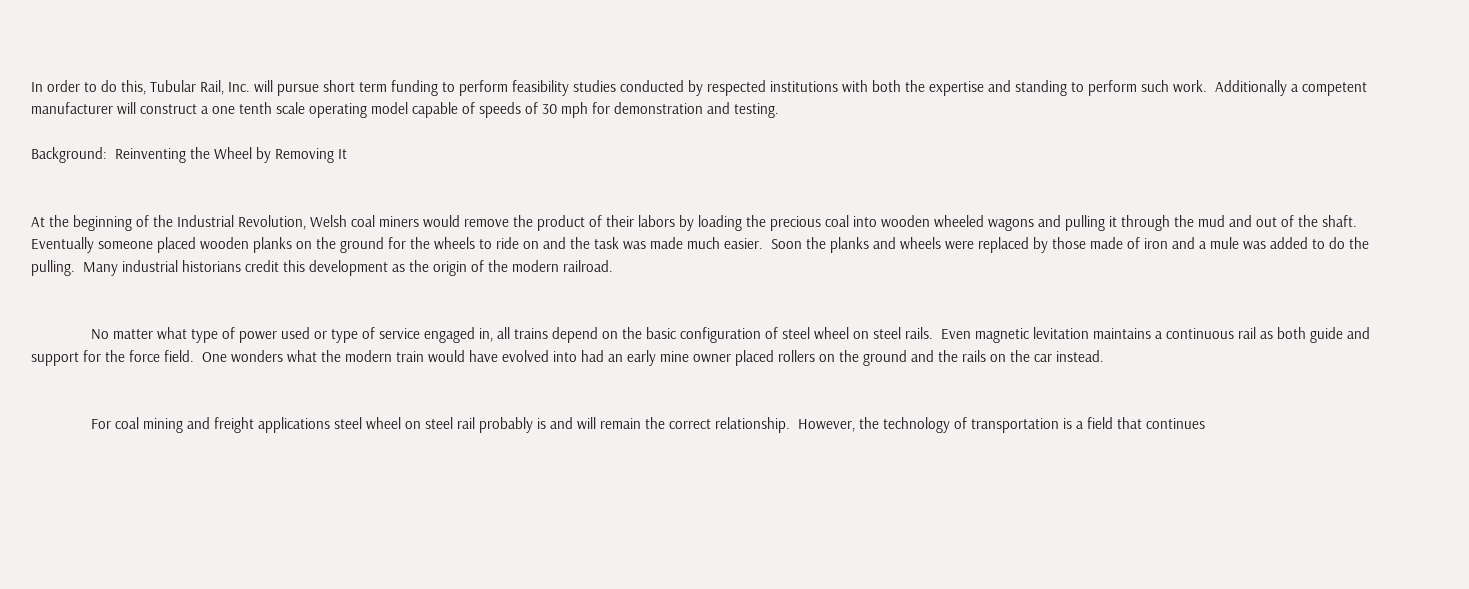In order to do this, Tubular Rail, Inc. will pursue short term funding to perform feasibility studies conducted by respected institutions with both the expertise and standing to perform such work.  Additionally a competent manufacturer will construct a one tenth scale operating model capable of speeds of 30 mph for demonstration and testing.

Background:  Reinventing the Wheel by Removing It


At the beginning of the Industrial Revolution, Welsh coal miners would remove the product of their labors by loading the precious coal into wooden wheeled wagons and pulling it through the mud and out of the shaft.  Eventually someone placed wooden planks on the ground for the wheels to ride on and the task was made much easier.  Soon the planks and wheels were replaced by those made of iron and a mule was added to do the pulling.  Many industrial historians credit this development as the origin of the modern railroad.


               No matter what type of power used or type of service engaged in, all trains depend on the basic configuration of steel wheel on steel rails.  Even magnetic levitation maintains a continuous rail as both guide and support for the force field.  One wonders what the modern train would have evolved into had an early mine owner placed rollers on the ground and the rails on the car instead.


               For coal mining and freight applications steel wheel on steel rail probably is and will remain the correct relationship.  However, the technology of transportation is a field that continues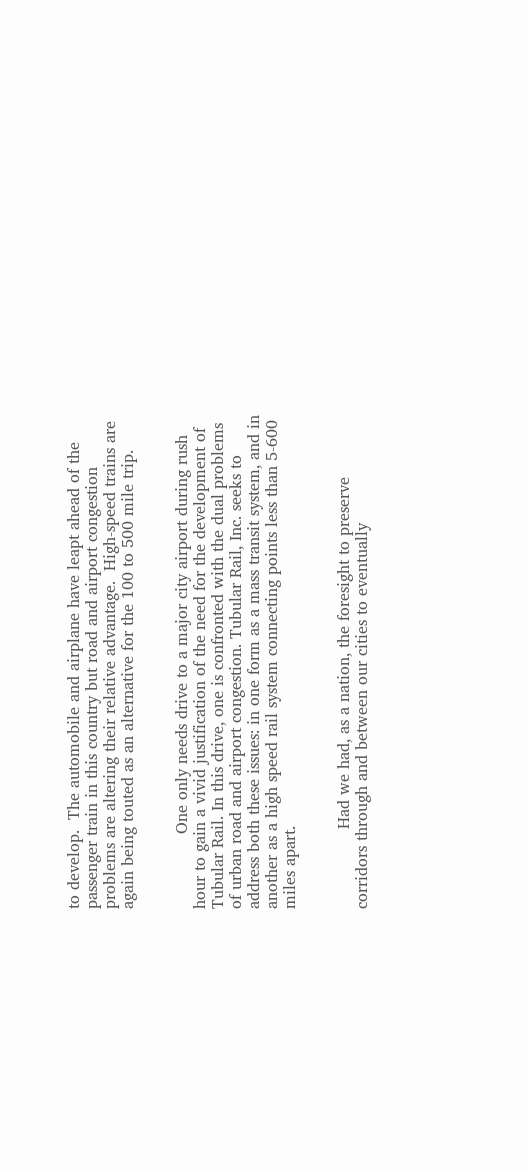to develop.  The automobile and airplane have leapt ahead of the passenger train in this country but road and airport congestion problems are altering their relative advantage.  High-speed trains are again being touted as an alternative for the 100 to 500 mile trip.


               One only needs drive to a major city airport during rush hour to gain a vivid justification of the need for the development of Tubular Rail. In this drive, one is confronted with the dual problems of urban road and airport congestion. Tubular Rail, Inc. seeks to address both these issues: in one form as a mass transit system, and in another as a high speed rail system connecting points less than 5-600 miles apart.


                Had we had, as a nation, the foresight to preserve corridors through and between our cities to eventually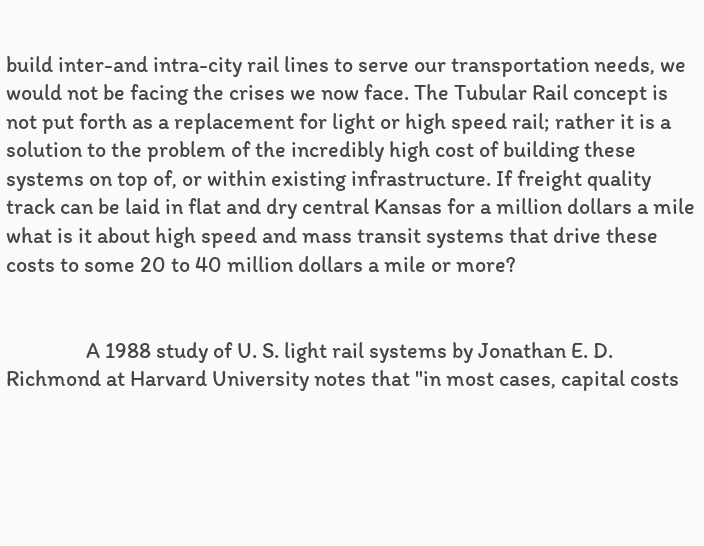build inter-and intra-city rail lines to serve our transportation needs, we would not be facing the crises we now face. The Tubular Rail concept is not put forth as a replacement for light or high speed rail; rather it is a solution to the problem of the incredibly high cost of building these systems on top of, or within existing infrastructure. If freight quality track can be laid in flat and dry central Kansas for a million dollars a mile what is it about high speed and mass transit systems that drive these costs to some 20 to 40 million dollars a mile or more?


                A 1988 study of U. S. light rail systems by Jonathan E. D. Richmond at Harvard University notes that "in most cases, capital costs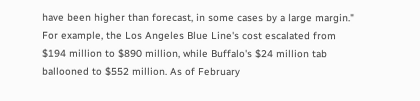have been higher than forecast, in some cases by a large margin." For example, the Los Angeles Blue Line's cost escalated from $194 million to $890 million, while Buffalo's $24 million tab ballooned to $552 million. As of February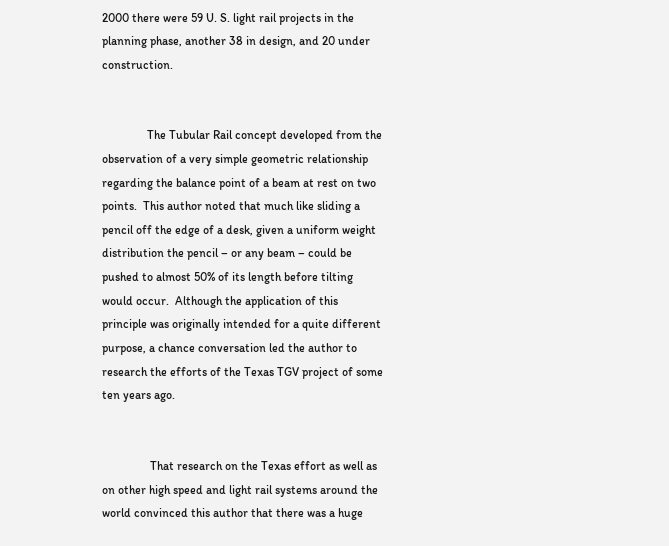2000 there were 59 U. S. light rail projects in the planning phase, another 38 in design, and 20 under construction.


               The Tubular Rail concept developed from the observation of a very simple geometric relationship regarding the balance point of a beam at rest on two points.  This author noted that much like sliding a pencil off the edge of a desk, given a uniform weight distribution the pencil – or any beam – could be pushed to almost 50% of its length before tilting would occur.  Although the application of this principle was originally intended for a quite different purpose, a chance conversation led the author to research the efforts of the Texas TGV project of some ten years ago.


                That research on the Texas effort as well as on other high speed and light rail systems around the world convinced this author that there was a huge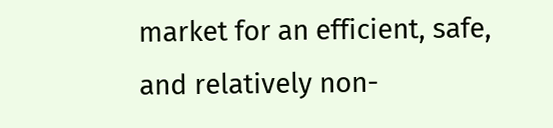market for an efficient, safe, and relatively non-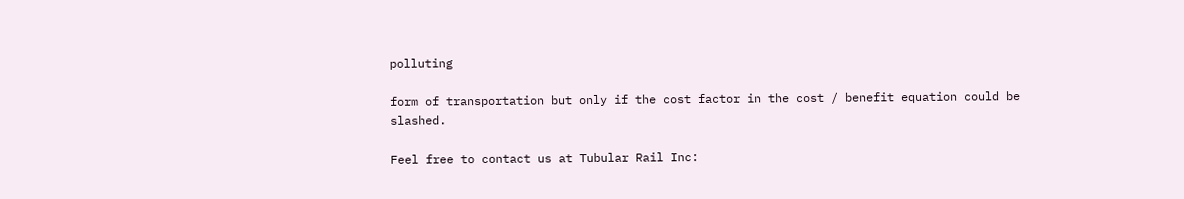polluting

form of transportation but only if the cost factor in the cost / benefit equation could be slashed.

Feel free to contact us at Tubular Rail Inc: